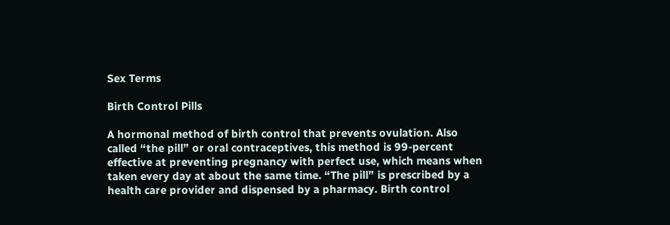Sex Terms

Birth Control Pills

A hormonal method of birth control that prevents ovulation. Also called “the pill” or oral contraceptives, this method is 99-percent effective at preventing pregnancy with perfect use, which means when taken every day at about the same time. “The pill” is prescribed by a health care provider and dispensed by a pharmacy. Birth control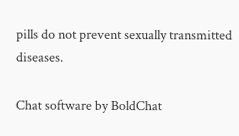pills do not prevent sexually transmitted diseases.

Chat software by BoldChat